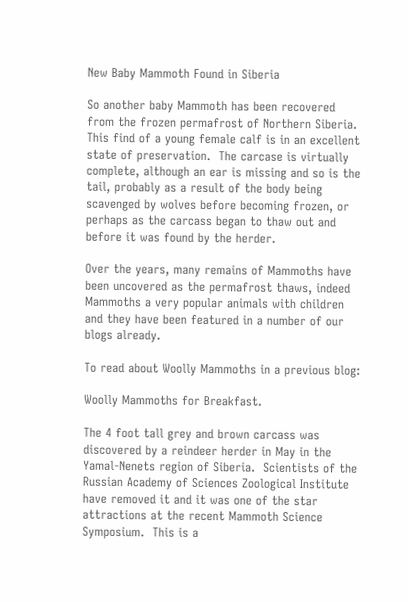New Baby Mammoth Found in Siberia

So another baby Mammoth has been recovered from the frozen permafrost of Northern Siberia.  This find of a young female calf is in an excellent state of preservation.  The carcase is virtually complete, although an ear is missing and so is the tail, probably as a result of the body being scavenged by wolves before becoming frozen, or perhaps as the carcass began to thaw out and before it was found by the herder.

Over the years, many remains of Mammoths have been uncovered as the permafrost thaws, indeed Mammoths a very popular animals with children and they have been featured in a number of our blogs already.

To read about Woolly Mammoths in a previous blog:

Woolly Mammoths for Breakfast.

The 4 foot tall grey and brown carcass was discovered by a reindeer herder in May in the Yamal-Nenets region of Siberia.  Scientists of the Russian Academy of Sciences Zoological Institute have removed it and it was one of the star attractions at the recent Mammoth Science Symposium.  This is a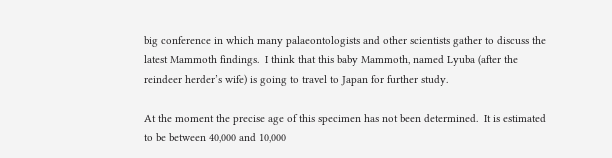big conference in which many palaeontologists and other scientists gather to discuss the latest Mammoth findings.  I think that this baby Mammoth, named Lyuba (after the reindeer herder’s wife) is going to travel to Japan for further study.

At the moment the precise age of this specimen has not been determined.  It is estimated to be between 40,000 and 10,000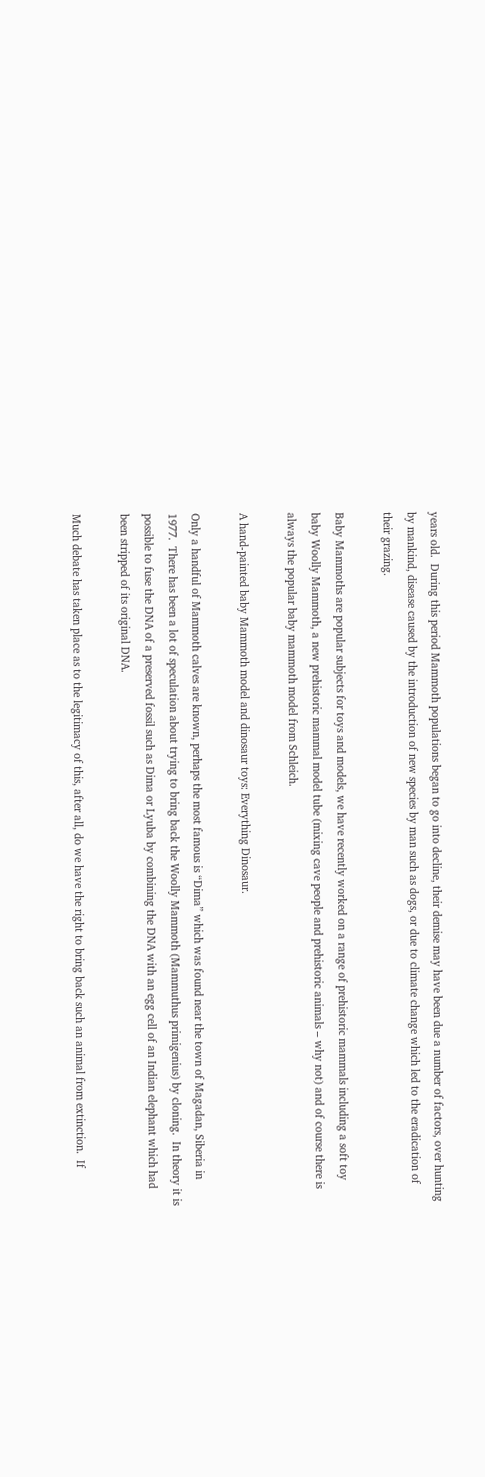years old.  During this period Mammoth populations began to go into decline, their demise may have been due a number of factors, over hunting by mankind, disease caused by the introduction of new species by man such as dogs, or due to climate change which led to the eradication of their grazing.

Baby Mammoths are popular subjects for toys and models, we have recently worked on a range of prehistoric mammals including a soft toy baby Woolly Mammoth, a new prehistoric mammal model tube (mixing cave people and prehistoric animals – why not) and of course there is always the popular baby mammoth model from Schleich.

A hand-painted baby Mammoth model and dinosaur toys: Everything Dinosaur.

Only a handful of Mammoth calves are known, perhaps the most famous is “Dima” which was found near the town of Magadan, Siberia in 1977.  There has been a lot of speculation about trying to bring back the Woolly Mammoth (Mammuthus primigenius) by cloning.  In theory it is possible to fuse the DNA of a preserved fossil such as Dima or Lyuba by combining the DNA with an egg cell of an Indian elephant which had been stripped of its original DNA.

Much debate has taken place as to the legitimacy of this, after all, do we have the right to bring back such an animal from extinction.  If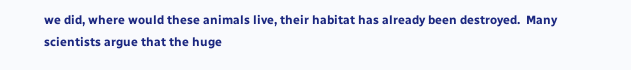we did, where would these animals live, their habitat has already been destroyed.  Many scientists argue that the huge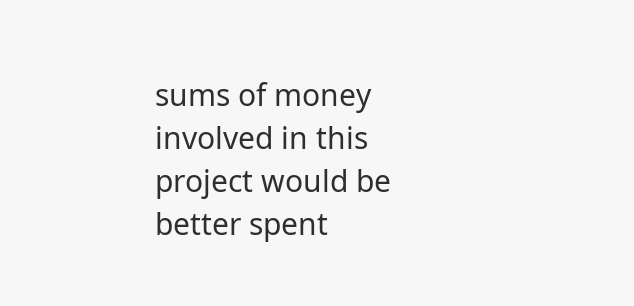sums of money involved in this project would be better spent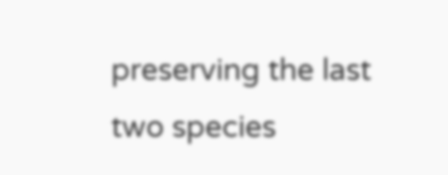preserving the last two species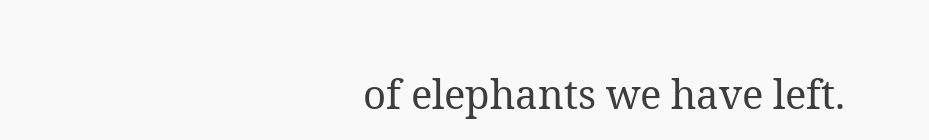of elephants we have left.